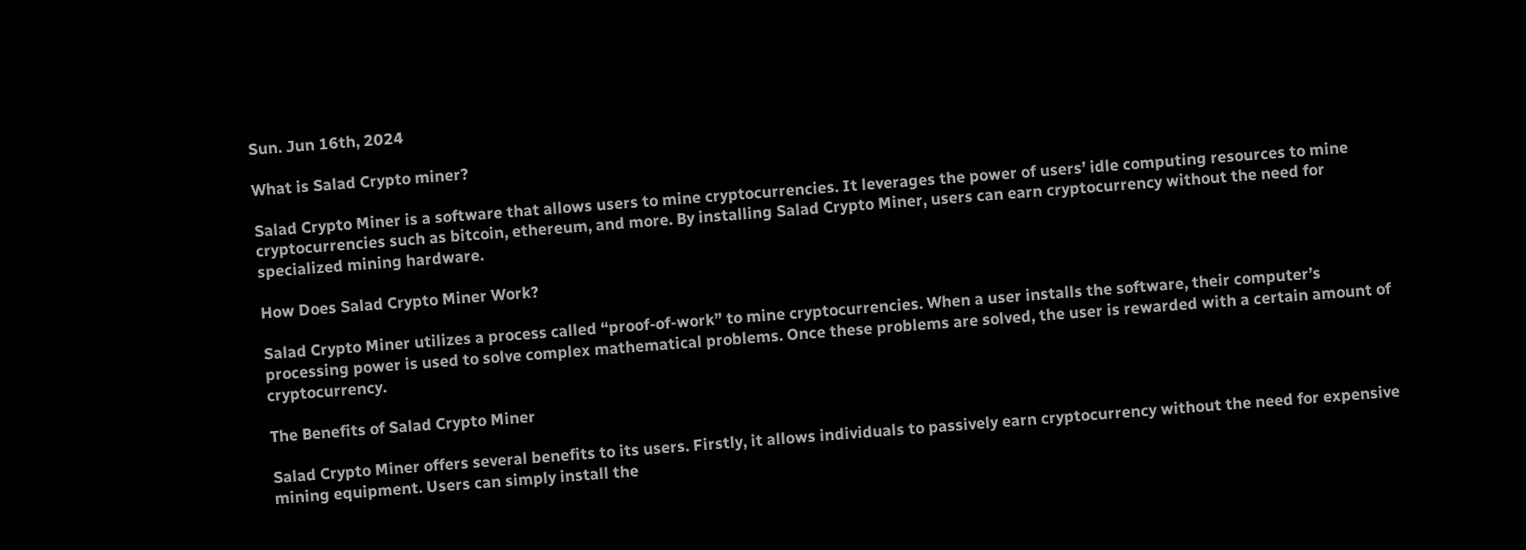Sun. Jun 16th, 2024

What is Salad Crypto miner?

Salad Crypto Miner is a software that allows users to mine cryptocurrencies. It leverages the power of users’ idle computing resources to mine cryptocurrencies such as bitcoin, ethereum, and more. By installing Salad Crypto Miner, users can earn cryptocurrency without the need for specialized mining hardware.

How Does Salad Crypto Miner Work?

Salad Crypto Miner utilizes a process called “proof-of-work” to mine cryptocurrencies. When a user installs the software, their computer’s processing power is used to solve complex mathematical problems. Once these problems are solved, the user is rewarded with a certain amount of cryptocurrency.

The Benefits of Salad Crypto Miner

Salad Crypto Miner offers several benefits to its users. Firstly, it allows individuals to passively earn cryptocurrency without the need for expensive mining equipment. Users can simply install the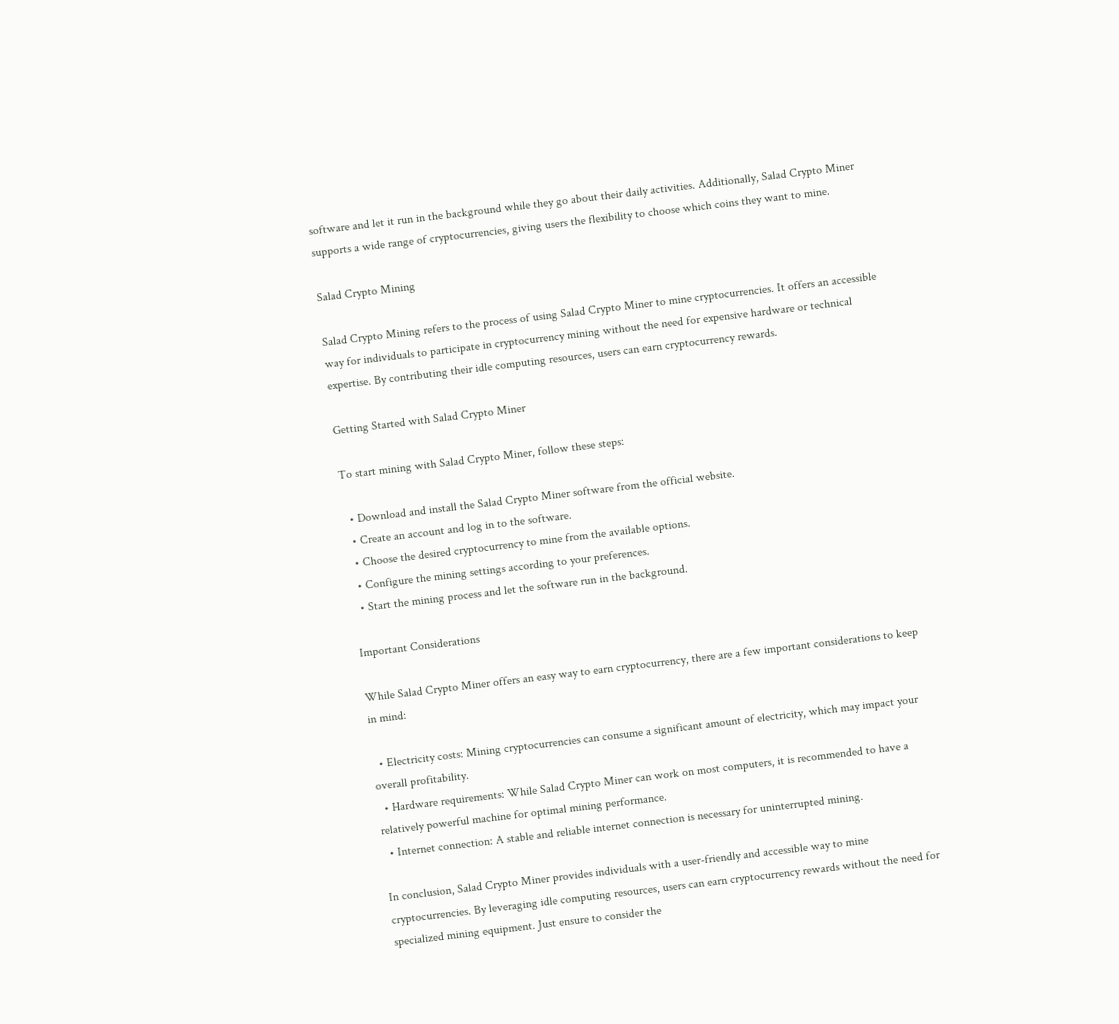software and let it run in the background while they go about their daily activities. Additionally, Salad Crypto Miner supports a wide range of cryptocurrencies, giving users the flexibility to choose which coins they want to mine.

Salad Crypto Mining

Salad Crypto Mining refers to the process of using Salad Crypto Miner to mine cryptocurrencies. It offers an accessible way for individuals to participate in cryptocurrency mining without the need for expensive hardware or technical expertise. By contributing their idle computing resources, users can earn cryptocurrency rewards.

Getting Started with Salad Crypto Miner

To start mining with Salad Crypto Miner, follow these steps:

  • Download and install the Salad Crypto Miner software from the official website.
  • Create an account and log in to the software.
  • Choose the desired cryptocurrency to mine from the available options.
  • Configure the mining settings according to your preferences.
  • Start the mining process and let the software run in the background.

Important Considerations

While Salad Crypto Miner offers an easy way to earn cryptocurrency, there are a few important considerations to keep in mind:

  • Electricity costs: Mining cryptocurrencies can consume a significant amount of electricity, which may impact your overall profitability.
  • Hardware requirements: While Salad Crypto Miner can work on most computers, it is recommended to have a relatively powerful machine for optimal mining performance.
  • Internet connection: A stable and reliable internet connection is necessary for uninterrupted mining.

In conclusion, Salad Crypto Miner provides individuals with a user-friendly and accessible way to mine cryptocurrencies. By leveraging idle computing resources, users can earn cryptocurrency rewards without the need for specialized mining equipment. Just ensure to consider the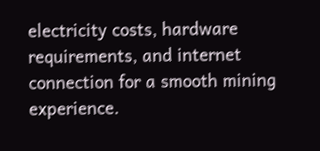electricity costs, hardware requirements, and internet connection for a smooth mining experience.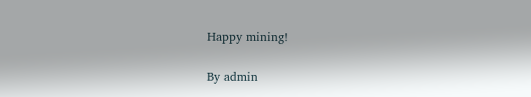Happy mining!

By admin